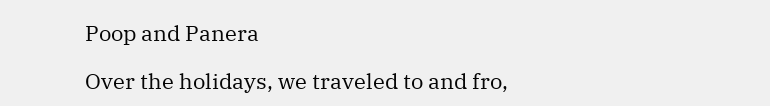Poop and Panera

Over the holidays, we traveled to and fro,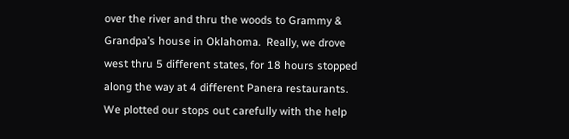over the river and thru the woods to Grammy & Grandpa’s house in Oklahoma.  Really, we drove west thru 5 different states, for 18 hours stopped along the way at 4 different Panera restaurants.  We plotted our stops out carefully with the help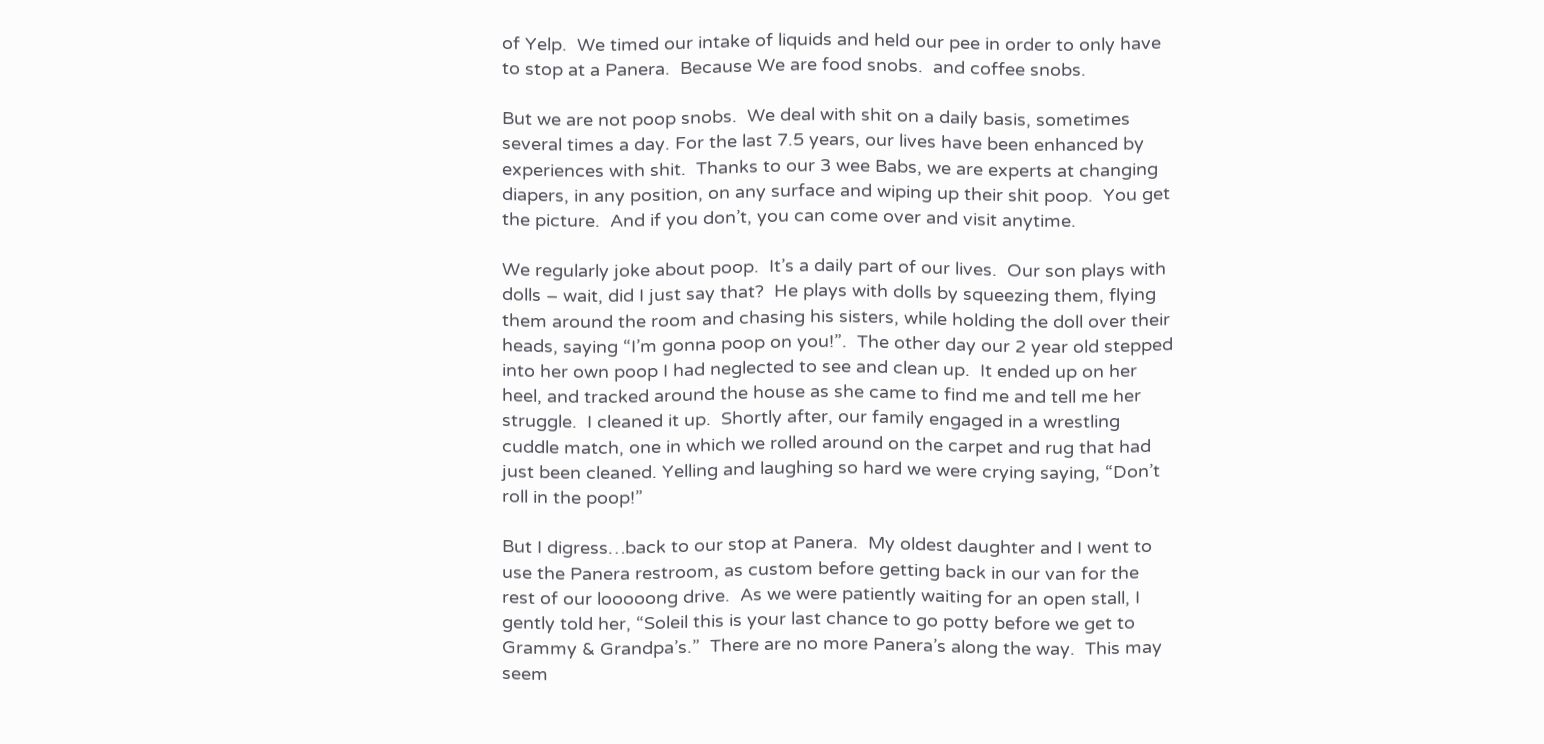of Yelp.  We timed our intake of liquids and held our pee in order to only have to stop at a Panera.  Because We are food snobs.  and coffee snobs.

But we are not poop snobs.  We deal with shit on a daily basis, sometimes several times a day. For the last 7.5 years, our lives have been enhanced by experiences with shit.  Thanks to our 3 wee Babs, we are experts at changing diapers, in any position, on any surface and wiping up their shit poop.  You get the picture.  And if you don’t, you can come over and visit anytime.

We regularly joke about poop.  It’s a daily part of our lives.  Our son plays with dolls – wait, did I just say that?  He plays with dolls by squeezing them, flying them around the room and chasing his sisters, while holding the doll over their heads, saying “I’m gonna poop on you!”.  The other day our 2 year old stepped into her own poop I had neglected to see and clean up.  It ended up on her heel, and tracked around the house as she came to find me and tell me her struggle.  I cleaned it up.  Shortly after, our family engaged in a wrestling cuddle match, one in which we rolled around on the carpet and rug that had just been cleaned. Yelling and laughing so hard we were crying saying, “Don’t roll in the poop!”

But I digress…back to our stop at Panera.  My oldest daughter and I went to use the Panera restroom, as custom before getting back in our van for the rest of our looooong drive.  As we were patiently waiting for an open stall, I gently told her, “Soleil this is your last chance to go potty before we get to Grammy & Grandpa’s.”  There are no more Panera’s along the way.  This may seem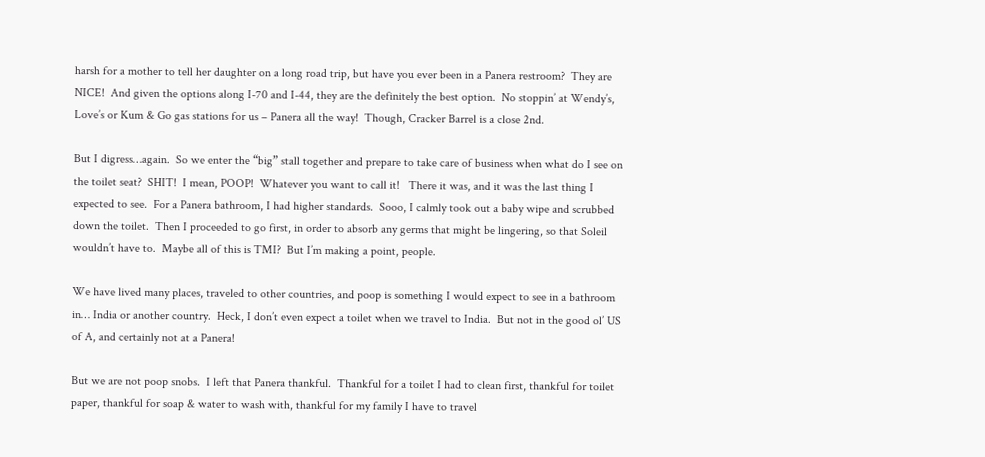harsh for a mother to tell her daughter on a long road trip, but have you ever been in a Panera restroom?  They are NICE!  And given the options along I-70 and I-44, they are the definitely the best option.  No stoppin’ at Wendy’s, Love’s or Kum & Go gas stations for us – Panera all the way!  Though, Cracker Barrel is a close 2nd.

But I digress…again.  So we enter the “big” stall together and prepare to take care of business when what do I see on the toilet seat?  SHIT!  I mean, POOP!  Whatever you want to call it!   There it was, and it was the last thing I expected to see.  For a Panera bathroom, I had higher standards.  Sooo, I calmly took out a baby wipe and scrubbed down the toilet.  Then I proceeded to go first, in order to absorb any germs that might be lingering, so that Soleil wouldn’t have to.  Maybe all of this is TMI?  But I’m making a point, people.

We have lived many places, traveled to other countries, and poop is something I would expect to see in a bathroom in… India or another country.  Heck, I don’t even expect a toilet when we travel to India.  But not in the good ol’ US of A, and certainly not at a Panera!

But we are not poop snobs.  I left that Panera thankful.  Thankful for a toilet I had to clean first, thankful for toilet paper, thankful for soap & water to wash with, thankful for my family I have to travel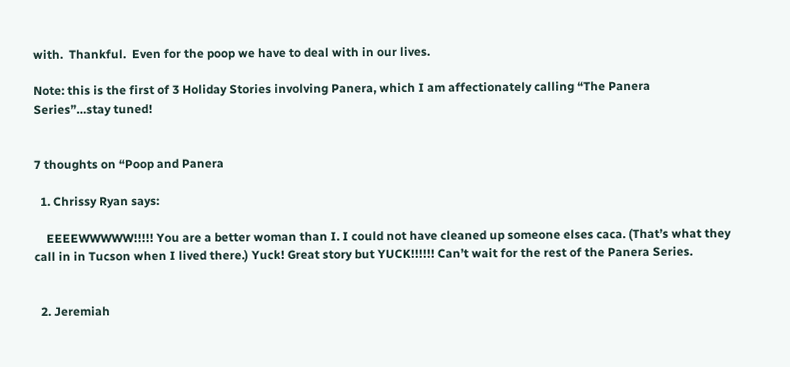with.  Thankful.  Even for the poop we have to deal with in our lives.

Note: this is the first of 3 Holiday Stories involving Panera, which I am affectionately calling “The Panera Series”…stay tuned!


7 thoughts on “Poop and Panera

  1. Chrissy Ryan says:

    EEEEWWWWW!!!!! You are a better woman than I. I could not have cleaned up someone elses caca. (That’s what they call in in Tucson when I lived there.) Yuck! Great story but YUCK!!!!!! Can’t wait for the rest of the Panera Series.


  2. Jeremiah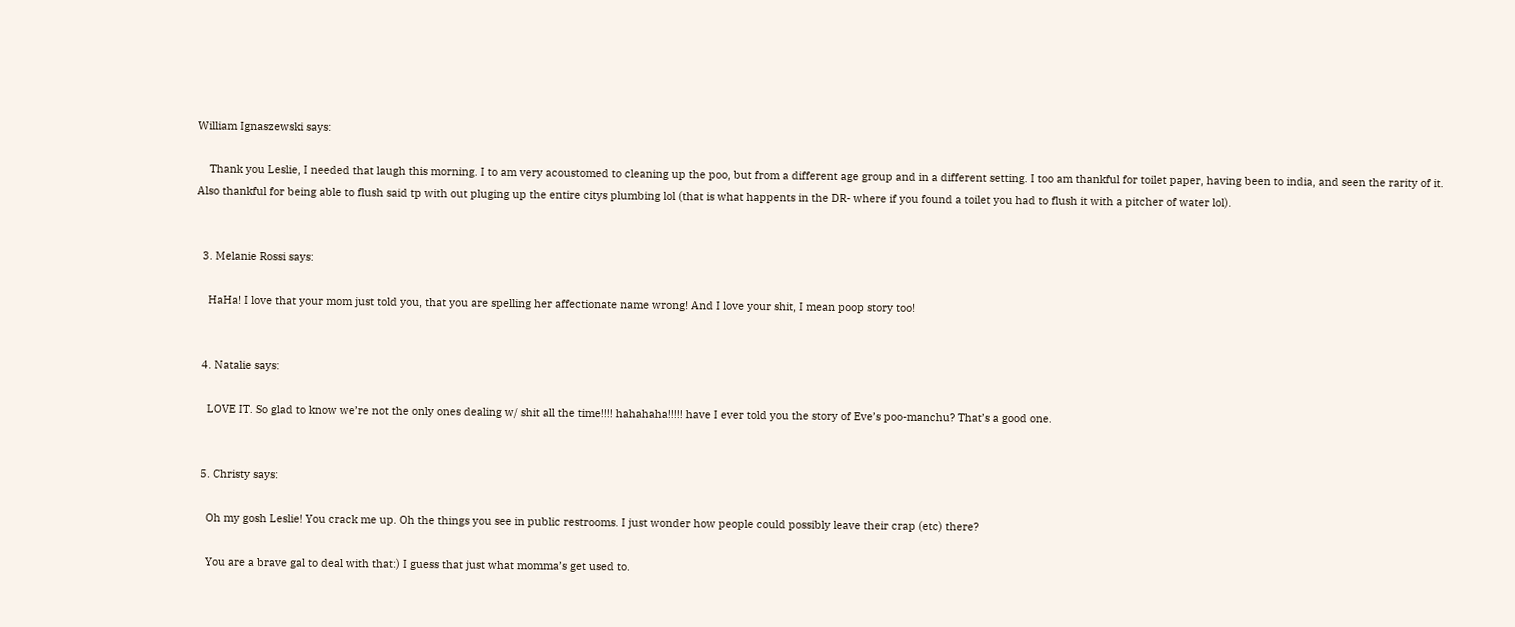William Ignaszewski says:

    Thank you Leslie, I needed that laugh this morning. I to am very acoustomed to cleaning up the poo, but from a different age group and in a different setting. I too am thankful for toilet paper, having been to india, and seen the rarity of it. Also thankful for being able to flush said tp with out pluging up the entire citys plumbing lol (that is what happents in the DR- where if you found a toilet you had to flush it with a pitcher of water lol).


  3. Melanie Rossi says:

    HaHa! I love that your mom just told you, that you are spelling her affectionate name wrong! And I love your shit, I mean poop story too!


  4. Natalie says:

    LOVE IT. So glad to know we’re not the only ones dealing w/ shit all the time!!!! hahahaha!!!!! have I ever told you the story of Eve’s poo-manchu? That’s a good one.


  5. Christy says:

    Oh my gosh Leslie! You crack me up. Oh the things you see in public restrooms. I just wonder how people could possibly leave their crap (etc) there?

    You are a brave gal to deal with that:) I guess that just what momma’s get used to.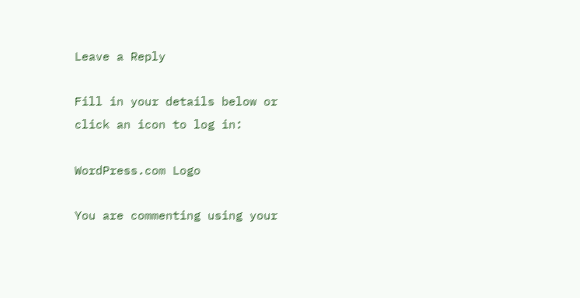Leave a Reply

Fill in your details below or click an icon to log in:

WordPress.com Logo

You are commenting using your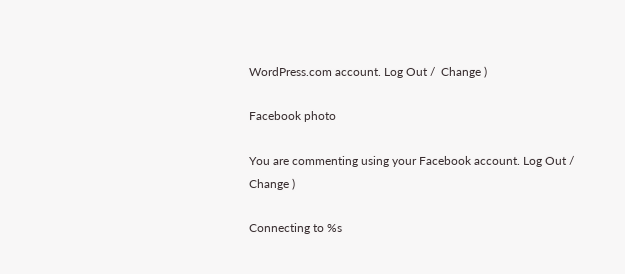WordPress.com account. Log Out /  Change )

Facebook photo

You are commenting using your Facebook account. Log Out /  Change )

Connecting to %s